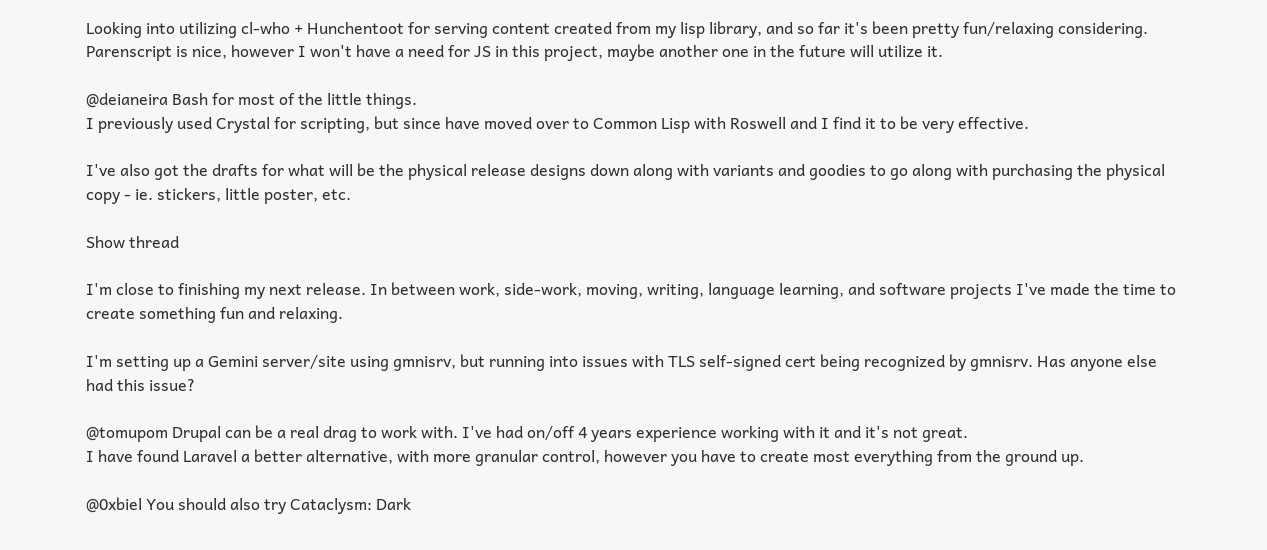Looking into utilizing cl-who + Hunchentoot for serving content created from my lisp library, and so far it's been pretty fun/relaxing considering.
Parenscript is nice, however I won't have a need for JS in this project, maybe another one in the future will utilize it.

@deianeira Bash for most of the little things.
I previously used Crystal for scripting, but since have moved over to Common Lisp with Roswell and I find it to be very effective.

I've also got the drafts for what will be the physical release designs down along with variants and goodies to go along with purchasing the physical copy - ie. stickers, little poster, etc.

Show thread

I'm close to finishing my next release. In between work, side-work, moving, writing, language learning, and software projects I've made the time to create something fun and relaxing.

I'm setting up a Gemini server/site using gmnisrv, but running into issues with TLS self-signed cert being recognized by gmnisrv. Has anyone else had this issue?

@tomupom Drupal can be a real drag to work with. I've had on/off 4 years experience working with it and it's not great.
I have found Laravel a better alternative, with more granular control, however you have to create most everything from the ground up.

@0xbiel You should also try Cataclysm: Dark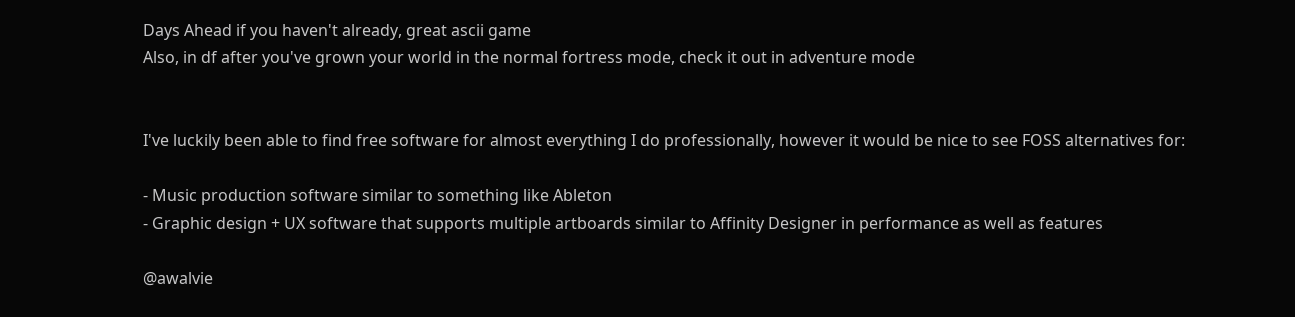Days Ahead if you haven't already, great ascii game
Also, in df after you've grown your world in the normal fortress mode, check it out in adventure mode


I've luckily been able to find free software for almost everything I do professionally, however it would be nice to see FOSS alternatives for:

- Music production software similar to something like Ableton
- Graphic design + UX software that supports multiple artboards similar to Affinity Designer in performance as well as features

@awalvie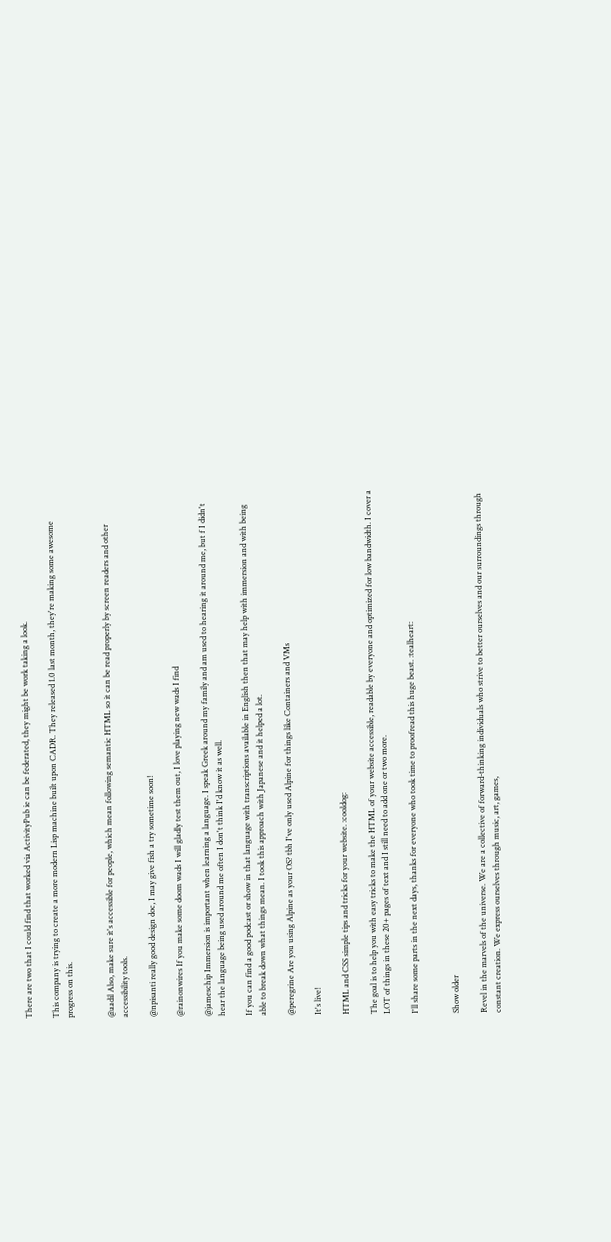There are two that I could find that worked via ActivityPub ie can be federated, they might be work taking a look.

This company is trying to create a more modern Lisp machine built upon CADR. They released 1.0 last month, they're making some awesome progress on this.


@aadil Also, make sure it's accessible for people, which mean following semantic HTML so it can be read properly by screen readers and other accessibility tools.

@npisanti really good design doc, I may give fish a try sometime soon!

@rainonwires If you make some doom wads I will gladly test them out, I love playing new wads I find

@jameschip Immersion is important when learning a language. I speak Greek around my family and am used to hearing it around me, but f I didn't hear the language being used around me often I don't think I'd know it as well.

If you can find a good podcast or show in that language with transcriptions available in English then that may help with immersion and with being able to break down what things mean. I took this approach with Japanese and it helped a lot.

@peregrine Are you using Alpine as your OS? tbh I've only used Alpine for things like Containers and VMs

It's live!

HTML and CSS simple tips and tricks for your website. :cooldog:

The goal is to help you with easy tricks to make the HTML of your website accessible, readable by everyone and optimized for low bandwidth. I cover a LOT of things in these 20+ pages of text and I still need to add one or two more.

I'll share some parts in the next days, thanks for everyone who took time to proofread this huge beast. :tealheart:


Show older

Revel in the marvels of the universe. We are a collective of forward-thinking individuals who strive to better ourselves and our surroundings through constant creation. We express ourselves through music, art, games,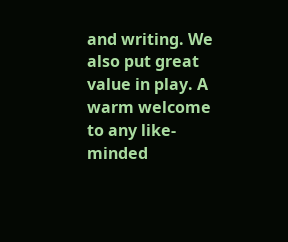and writing. We also put great value in play. A warm welcome to any like-minded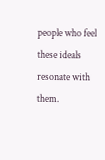people who feel these ideals resonate with them.